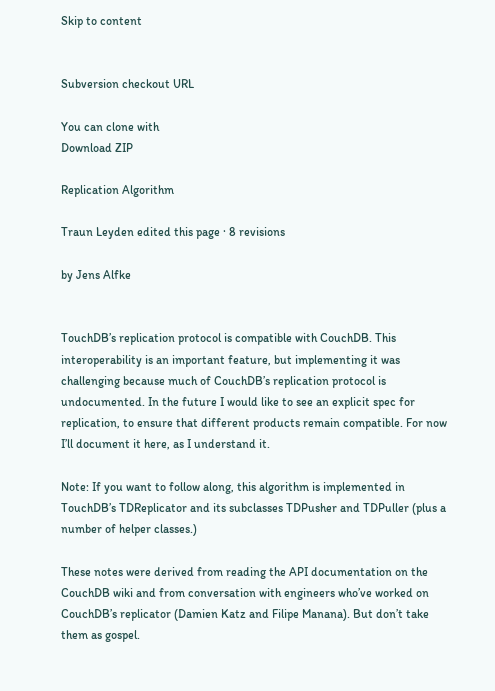Skip to content


Subversion checkout URL

You can clone with
Download ZIP

Replication Algorithm

Traun Leyden edited this page · 8 revisions

by Jens Alfke


TouchDB’s replication protocol is compatible with CouchDB. This interoperability is an important feature, but implementing it was challenging because much of CouchDB’s replication protocol is undocumented. In the future I would like to see an explicit spec for replication, to ensure that different products remain compatible. For now I’ll document it here, as I understand it.

Note: If you want to follow along, this algorithm is implemented in TouchDB’s TDReplicator and its subclasses TDPusher and TDPuller (plus a number of helper classes.)

These notes were derived from reading the API documentation on the CouchDB wiki and from conversation with engineers who’ve worked on CouchDB’s replicator (Damien Katz and Filipe Manana). But don’t take them as gospel.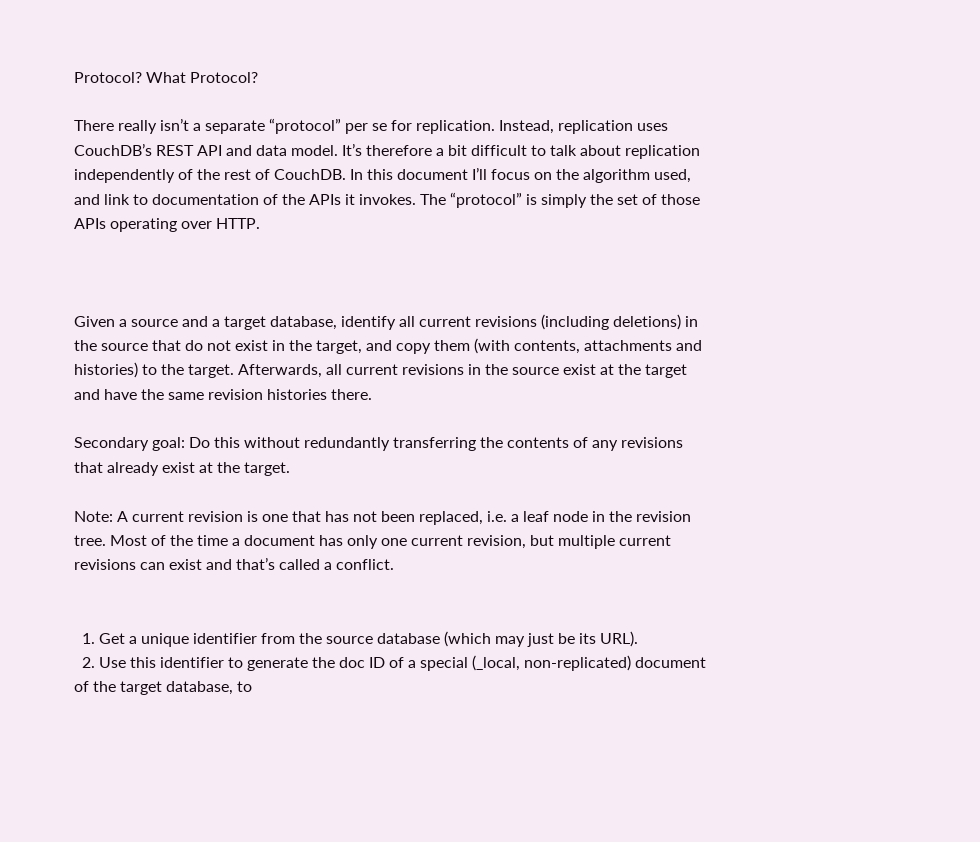Protocol? What Protocol?

There really isn’t a separate “protocol” per se for replication. Instead, replication uses CouchDB’s REST API and data model. It’s therefore a bit difficult to talk about replication independently of the rest of CouchDB. In this document I’ll focus on the algorithm used, and link to documentation of the APIs it invokes. The “protocol” is simply the set of those APIs operating over HTTP.



Given a source and a target database, identify all current revisions (including deletions) in the source that do not exist in the target, and copy them (with contents, attachments and histories) to the target. Afterwards, all current revisions in the source exist at the target and have the same revision histories there.

Secondary goal: Do this without redundantly transferring the contents of any revisions that already exist at the target.

Note: A current revision is one that has not been replaced, i.e. a leaf node in the revision tree. Most of the time a document has only one current revision, but multiple current revisions can exist and that’s called a conflict.


  1. Get a unique identifier from the source database (which may just be its URL).
  2. Use this identifier to generate the doc ID of a special (_local, non-replicated) document of the target database, to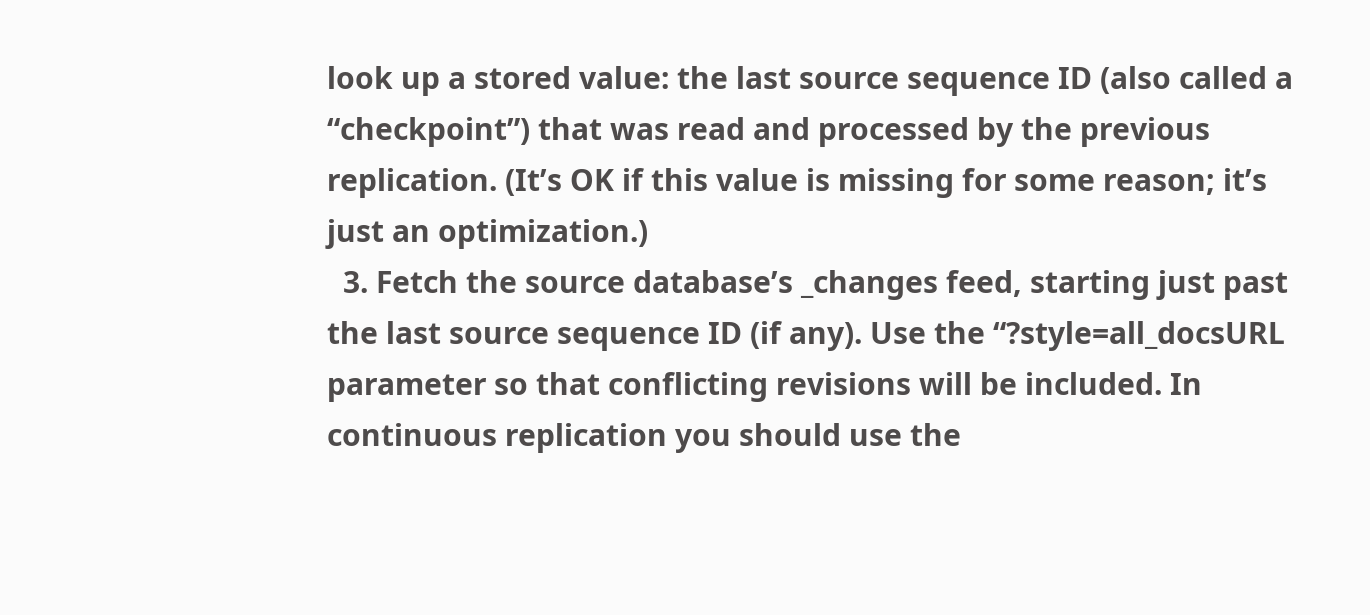look up a stored value: the last source sequence ID (also called a “checkpoint”) that was read and processed by the previous replication. (It’s OK if this value is missing for some reason; it’s just an optimization.)
  3. Fetch the source database’s _changes feed, starting just past the last source sequence ID (if any). Use the “?style=all_docsURL parameter so that conflicting revisions will be included. In continuous replication you should use the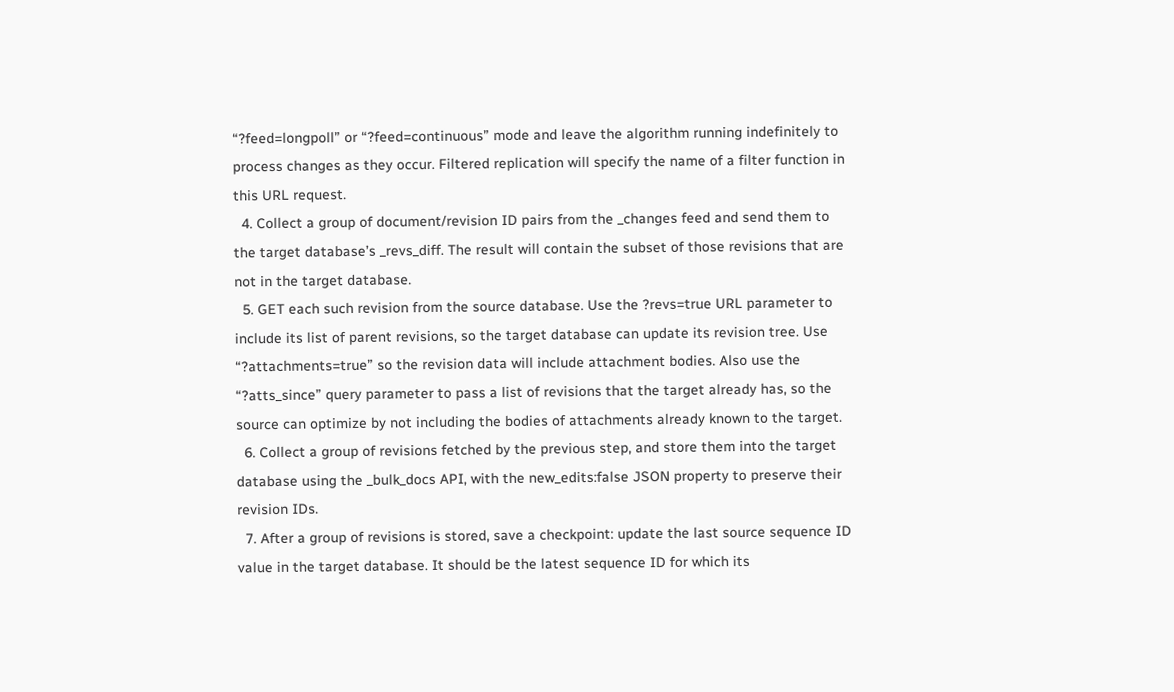“?feed=longpoll” or “?feed=continuous” mode and leave the algorithm running indefinitely to process changes as they occur. Filtered replication will specify the name of a filter function in this URL request.
  4. Collect a group of document/revision ID pairs from the _changes feed and send them to the target database’s _revs_diff. The result will contain the subset of those revisions that are not in the target database.
  5. GET each such revision from the source database. Use the ?revs=true URL parameter to include its list of parent revisions, so the target database can update its revision tree. Use “?attachments=true” so the revision data will include attachment bodies. Also use the “?atts_since” query parameter to pass a list of revisions that the target already has, so the source can optimize by not including the bodies of attachments already known to the target.
  6. Collect a group of revisions fetched by the previous step, and store them into the target database using the _bulk_docs API, with the new_edits:false JSON property to preserve their revision IDs.
  7. After a group of revisions is stored, save a checkpoint: update the last source sequence ID value in the target database. It should be the latest sequence ID for which its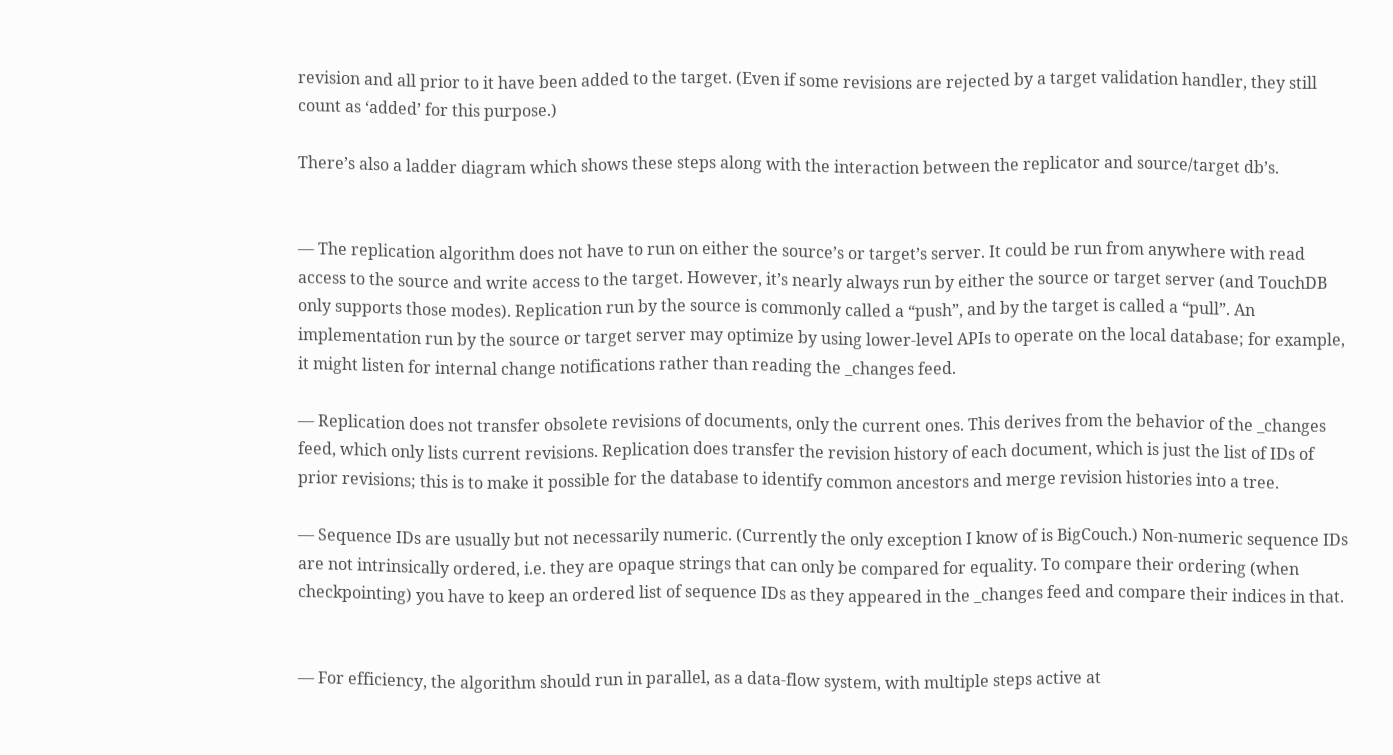revision and all prior to it have been added to the target. (Even if some revisions are rejected by a target validation handler, they still count as ‘added’ for this purpose.)

There’s also a ladder diagram which shows these steps along with the interaction between the replicator and source/target db’s.


— The replication algorithm does not have to run on either the source’s or target’s server. It could be run from anywhere with read access to the source and write access to the target. However, it’s nearly always run by either the source or target server (and TouchDB only supports those modes). Replication run by the source is commonly called a “push”, and by the target is called a “pull”. An implementation run by the source or target server may optimize by using lower-level APIs to operate on the local database; for example, it might listen for internal change notifications rather than reading the _changes feed.

— Replication does not transfer obsolete revisions of documents, only the current ones. This derives from the behavior of the _changes feed, which only lists current revisions. Replication does transfer the revision history of each document, which is just the list of IDs of prior revisions; this is to make it possible for the database to identify common ancestors and merge revision histories into a tree.

— Sequence IDs are usually but not necessarily numeric. (Currently the only exception I know of is BigCouch.) Non-numeric sequence IDs are not intrinsically ordered, i.e. they are opaque strings that can only be compared for equality. To compare their ordering (when checkpointing) you have to keep an ordered list of sequence IDs as they appeared in the _changes feed and compare their indices in that.


— For efficiency, the algorithm should run in parallel, as a data-flow system, with multiple steps active at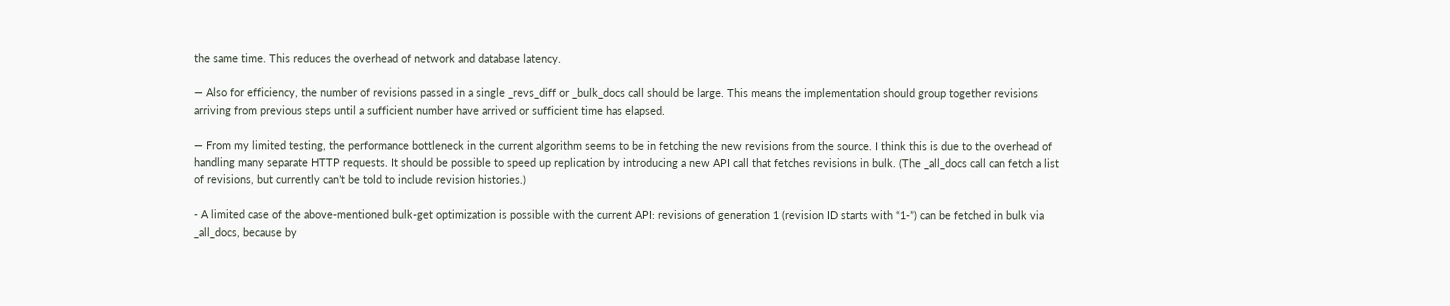the same time. This reduces the overhead of network and database latency.

— Also for efficiency, the number of revisions passed in a single _revs_diff or _bulk_docs call should be large. This means the implementation should group together revisions arriving from previous steps until a sufficient number have arrived or sufficient time has elapsed.

— From my limited testing, the performance bottleneck in the current algorithm seems to be in fetching the new revisions from the source. I think this is due to the overhead of handling many separate HTTP requests. It should be possible to speed up replication by introducing a new API call that fetches revisions in bulk. (The _all_docs call can fetch a list of revisions, but currently can’t be told to include revision histories.)

- A limited case of the above-mentioned bulk-get optimization is possible with the current API: revisions of generation 1 (revision ID starts with “1-”) can be fetched in bulk via _all_docs, because by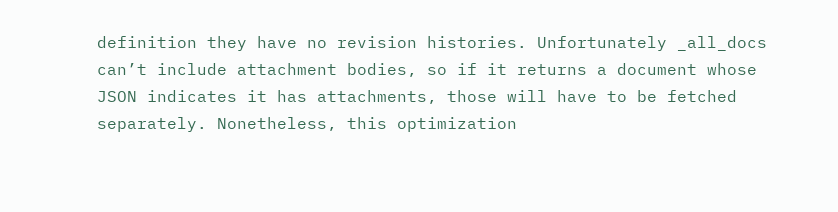definition they have no revision histories. Unfortunately _all_docs can’t include attachment bodies, so if it returns a document whose JSON indicates it has attachments, those will have to be fetched separately. Nonetheless, this optimization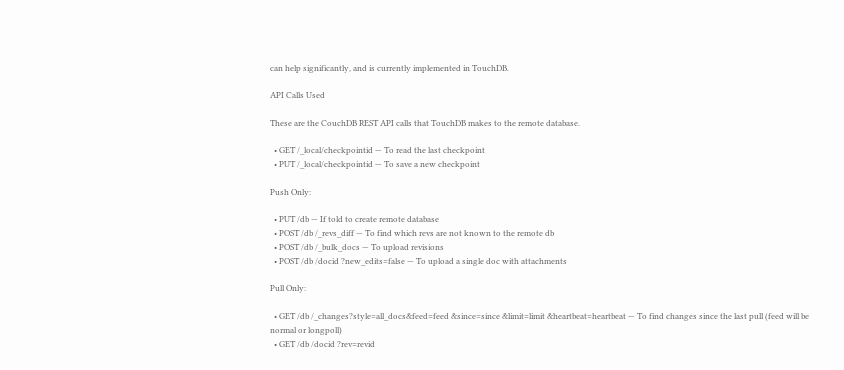can help significantly, and is currently implemented in TouchDB.

API Calls Used

These are the CouchDB REST API calls that TouchDB makes to the remote database.

  • GET /_local/checkpointid — To read the last checkpoint
  • PUT /_local/checkpointid — To save a new checkpoint

Push Only:

  • PUT /db — If told to create remote database
  • POST /db /_revs_diff — To find which revs are not known to the remote db
  • POST /db /_bulk_docs — To upload revisions
  • POST /db /docid ?new_edits=false — To upload a single doc with attachments

Pull Only:

  • GET /db /_changes?style=all_docs&feed=feed &since=since &limit=limit &heartbeat=heartbeat — To find changes since the last pull (feed will be normal or longpoll)
  • GET /db /docid ?rev=revid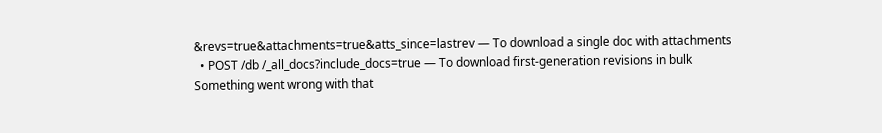&revs=true&attachments=true&atts_since=lastrev — To download a single doc with attachments
  • POST /db /_all_docs?include_docs=true — To download first-generation revisions in bulk
Something went wrong with that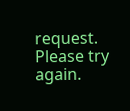request. Please try again.